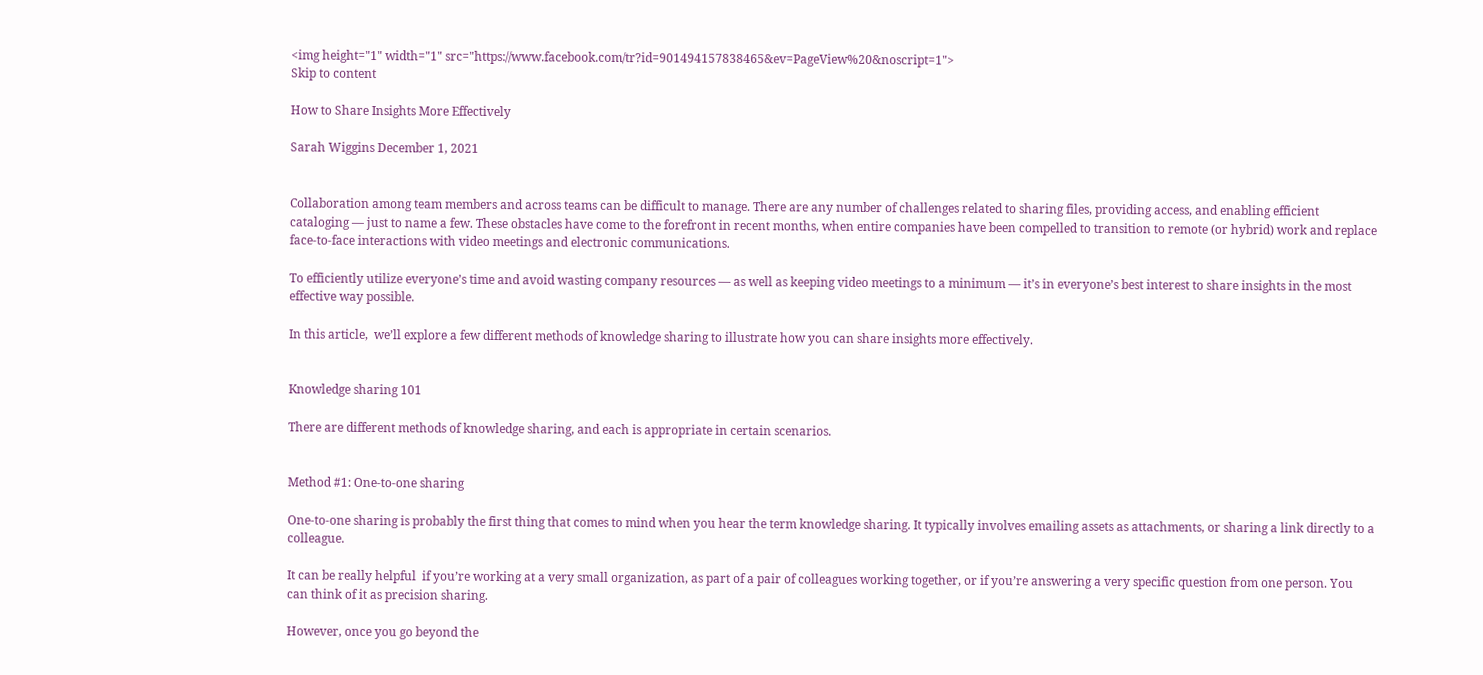<img height="1" width="1" src="https://www.facebook.com/tr?id=901494157838465&ev=PageView%20&noscript=1">
Skip to content

How to Share Insights More Effectively

Sarah Wiggins December 1, 2021


Collaboration among team members and across teams can be difficult to manage. There are any number of challenges related to sharing files, providing access, and enabling efficient cataloging — just to name a few. These obstacles have come to the forefront in recent months, when entire companies have been compelled to transition to remote (or hybrid) work and replace face-to-face interactions with video meetings and electronic communications.

To efficiently utilize everyone’s time and avoid wasting company resources — as well as keeping video meetings to a minimum — it’s in everyone’s best interest to share insights in the most effective way possible.

In this article,  we’ll explore a few different methods of knowledge sharing to illustrate how you can share insights more effectively.


Knowledge sharing 101

There are different methods of knowledge sharing, and each is appropriate in certain scenarios.


Method #1: One-to-one sharing

One-to-one sharing is probably the first thing that comes to mind when you hear the term knowledge sharing. It typically involves emailing assets as attachments, or sharing a link directly to a colleague.

It can be really helpful  if you’re working at a very small organization, as part of a pair of colleagues working together, or if you’re answering a very specific question from one person. You can think of it as precision sharing.

However, once you go beyond the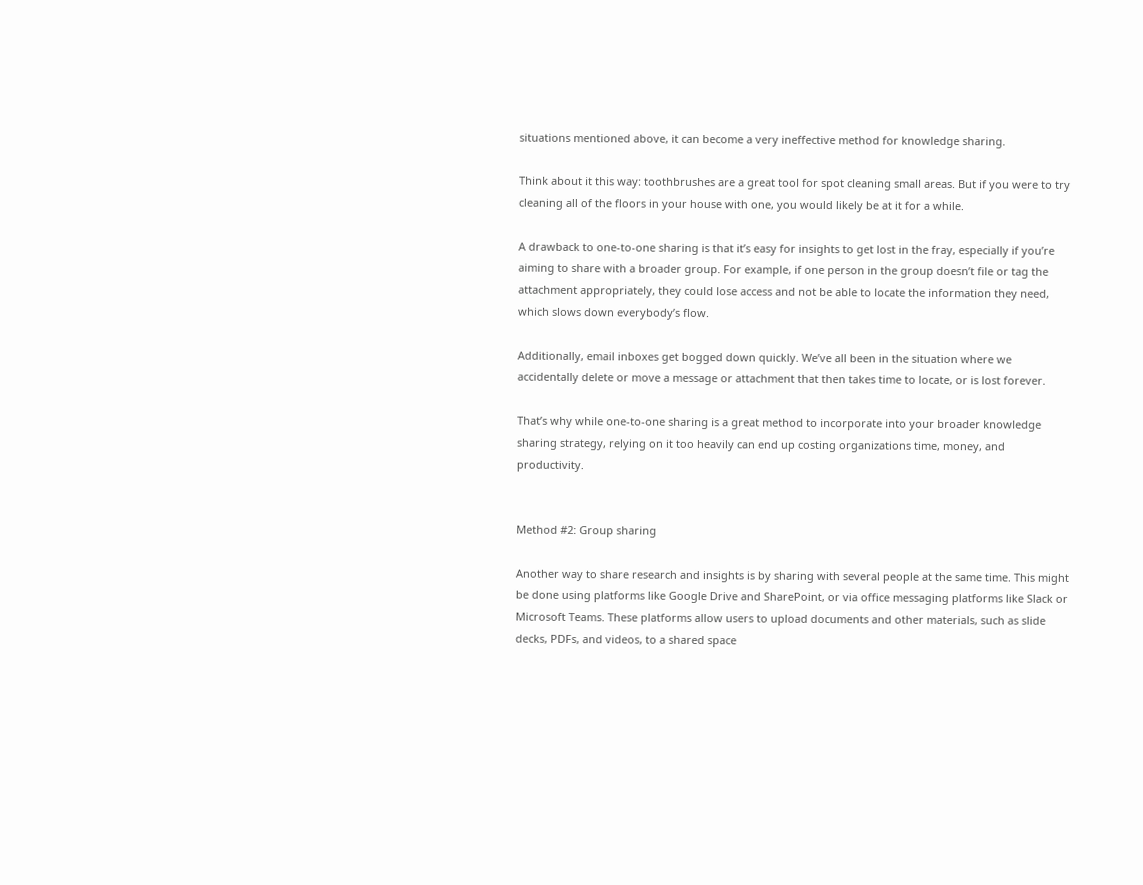situations mentioned above, it can become a very ineffective method for knowledge sharing.

Think about it this way: toothbrushes are a great tool for spot cleaning small areas. But if you were to try cleaning all of the floors in your house with one, you would likely be at it for a while.

A drawback to one-to-one sharing is that it’s easy for insights to get lost in the fray, especially if you’re aiming to share with a broader group. For example, if one person in the group doesn’t file or tag the attachment appropriately, they could lose access and not be able to locate the information they need, which slows down everybody’s flow.

Additionally, email inboxes get bogged down quickly. We’ve all been in the situation where we accidentally delete or move a message or attachment that then takes time to locate, or is lost forever.

That’s why while one-to-one sharing is a great method to incorporate into your broader knowledge sharing strategy, relying on it too heavily can end up costing organizations time, money, and productivity.


Method #2: Group sharing

Another way to share research and insights is by sharing with several people at the same time. This might be done using platforms like Google Drive and SharePoint, or via office messaging platforms like Slack or Microsoft Teams. These platforms allow users to upload documents and other materials, such as slide decks, PDFs, and videos, to a shared space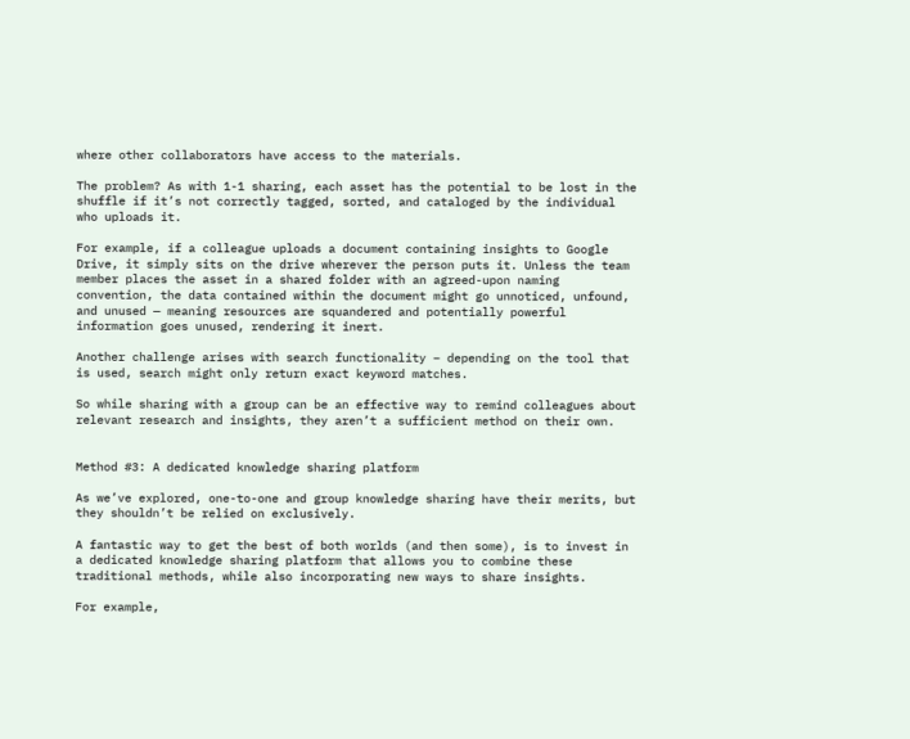where other collaborators have access to the materials.

The problem? As with 1-1 sharing, each asset has the potential to be lost in the shuffle if it’s not correctly tagged, sorted, and cataloged by the individual who uploads it.

For example, if a colleague uploads a document containing insights to Google Drive, it simply sits on the drive wherever the person puts it. Unless the team member places the asset in a shared folder with an agreed-upon naming convention, the data contained within the document might go unnoticed, unfound, and unused — meaning resources are squandered and potentially powerful information goes unused, rendering it inert.

Another challenge arises with search functionality – depending on the tool that is used, search might only return exact keyword matches.

So while sharing with a group can be an effective way to remind colleagues about relevant research and insights, they aren’t a sufficient method on their own.


Method #3: A dedicated knowledge sharing platform

As we’ve explored, one-to-one and group knowledge sharing have their merits, but they shouldn’t be relied on exclusively.

A fantastic way to get the best of both worlds (and then some), is to invest in a dedicated knowledge sharing platform that allows you to combine these traditional methods, while also incorporating new ways to share insights.

For example,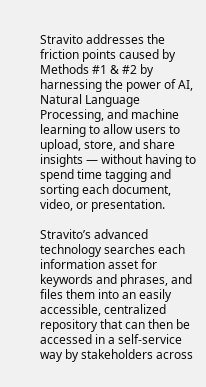Stravito addresses the friction points caused by Methods #1 & #2 by harnessing the power of AI, Natural Language Processing, and machine learning to allow users to upload, store, and share insights — without having to spend time tagging and sorting each document, video, or presentation.

Stravito’s advanced technology searches each information asset for keywords and phrases, and files them into an easily accessible, centralized repository that can then be accessed in a self-service way by stakeholders across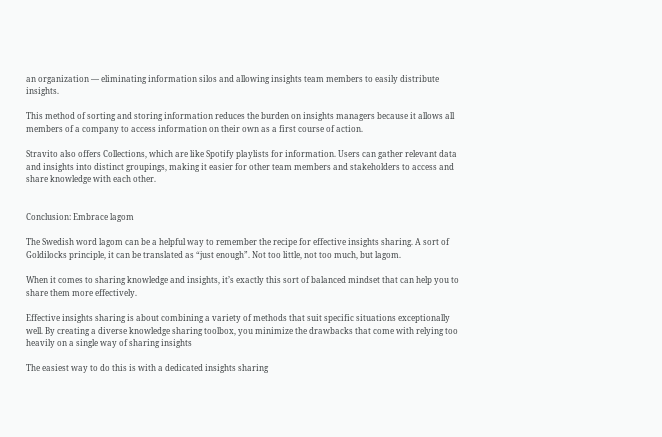an organization — eliminating information silos and allowing insights team members to easily distribute insights.

This method of sorting and storing information reduces the burden on insights managers because it allows all members of a company to access information on their own as a first course of action.

Stravito also offers Collections, which are like Spotify playlists for information. Users can gather relevant data and insights into distinct groupings, making it easier for other team members and stakeholders to access and share knowledge with each other.


Conclusion: Embrace lagom

The Swedish word lagom can be a helpful way to remember the recipe for effective insights sharing. A sort of Goldilocks principle, it can be translated as “just enough”. Not too little, not too much, but lagom.

When it comes to sharing knowledge and insights, it’s exactly this sort of balanced mindset that can help you to share them more effectively.

Effective insights sharing is about combining a variety of methods that suit specific situations exceptionally well. By creating a diverse knowledge sharing toolbox, you minimize the drawbacks that come with relying too heavily on a single way of sharing insights

The easiest way to do this is with a dedicated insights sharing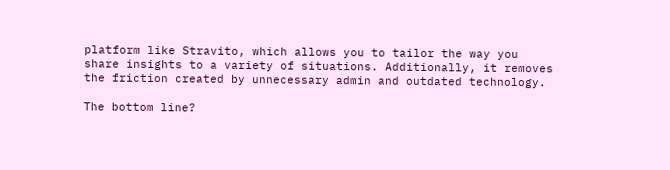platform like Stravito, which allows you to tailor the way you share insights to a variety of situations. Additionally, it removes the friction created by unnecessary admin and outdated technology.

The bottom line?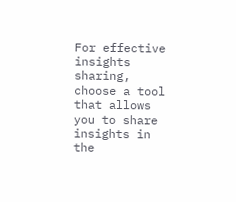For effective insights sharing, choose a tool that allows you to share insights in the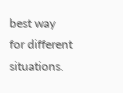best way for different situations.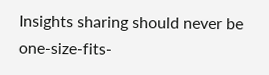Insights sharing should never be one-size-fits-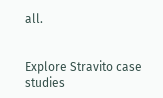all.


Explore Stravito case studies